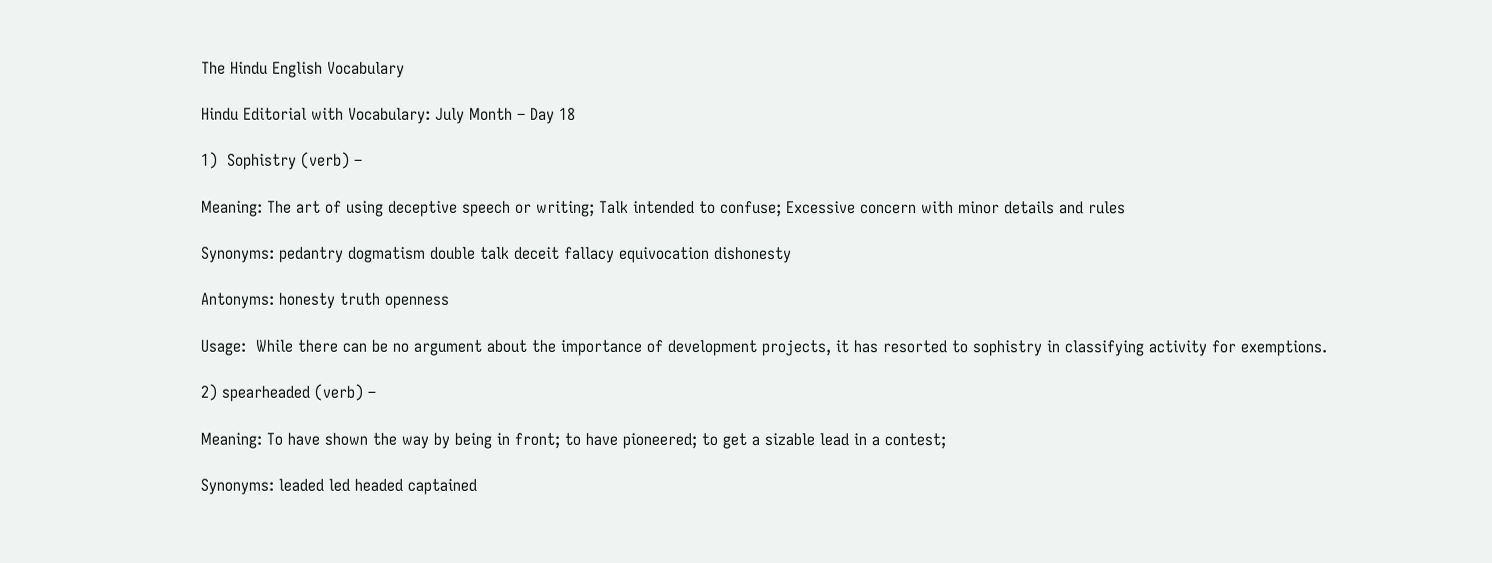The Hindu English Vocabulary

Hindu Editorial with Vocabulary: July Month – Day 18

1)  Sophistry (verb) –

Meaning: The art of using deceptive speech or writing; Talk intended to confuse; Excessive concern with minor details and rules

Synonyms: pedantry dogmatism double talk deceit fallacy equivocation dishonesty

Antonyms: honesty truth openness

Usage:  While there can be no argument about the importance of development projects, it has resorted to sophistry in classifying activity for exemptions.

2) spearheaded (verb) –

Meaning: To have shown the way by being in front; to have pioneered; to get a sizable lead in a contest;

Synonyms: leaded led headed captained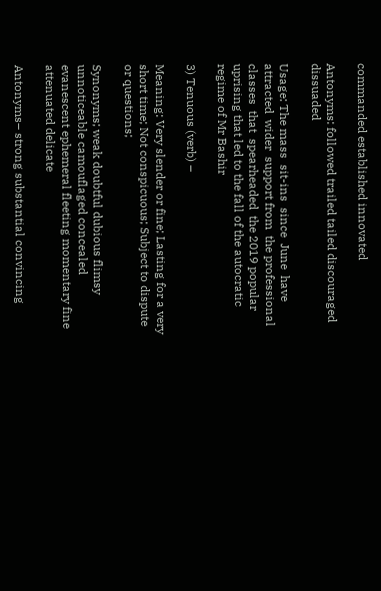commanded established innovated

Antonyms: followed trailed tailed discouraged dissuaded

Usage: The mass  sit-ins  since  June  have  attracted  wider  support from  the professional  classes  that  spearheaded  the 2019 popular uprising that led to the fall of the autocratic regime of Mr Bashir

3) Tenuous (verb) –

Meaning: Very slender or fine; Lasting for a very short time; Not conspicuous; Subject to dispute or questions;

Synonyms; weak doubtful dubious flimsy unnoticeable camouflaged concealed evanescent ephemeral fleeting momentary fine attenuated delicate

Antonyms– strong substantial convincing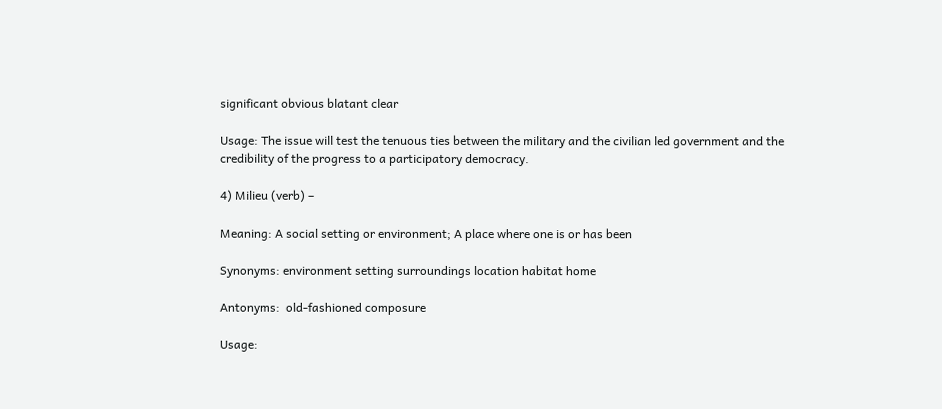significant obvious blatant clear

Usage: The issue will test the tenuous ties between the military and the civilian led government and the credibility of the progress to a participatory democracy.

4) Milieu (verb) –

Meaning: A social setting or environment; A place where one is or has been

Synonyms: environment setting surroundings location habitat home

Antonyms:  old-fashioned composure

Usage: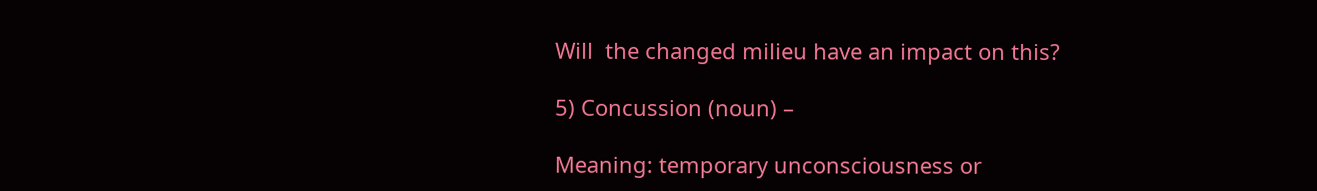Will  the changed milieu have an impact on this?

5) Concussion (noun) –

Meaning: temporary unconsciousness or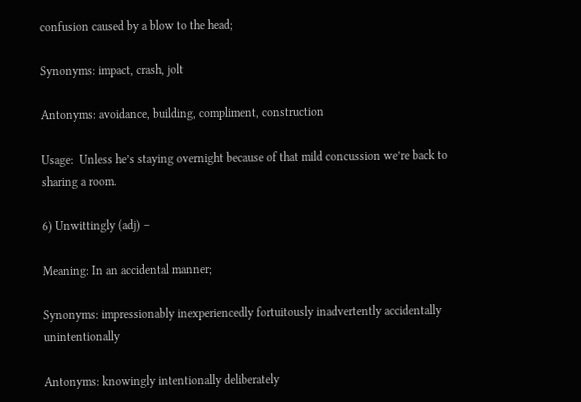confusion caused by a blow to the head;

Synonyms: impact, crash, jolt

Antonyms: avoidance, building, compliment, construction

Usage:  Unless he’s staying overnight because of that mild concussion we’re back to sharing a room.

6) Unwittingly (adj) –

Meaning: In an accidental manner;

Synonyms: impressionably inexperiencedly fortuitously inadvertently accidentally unintentionally

Antonyms: knowingly intentionally deliberately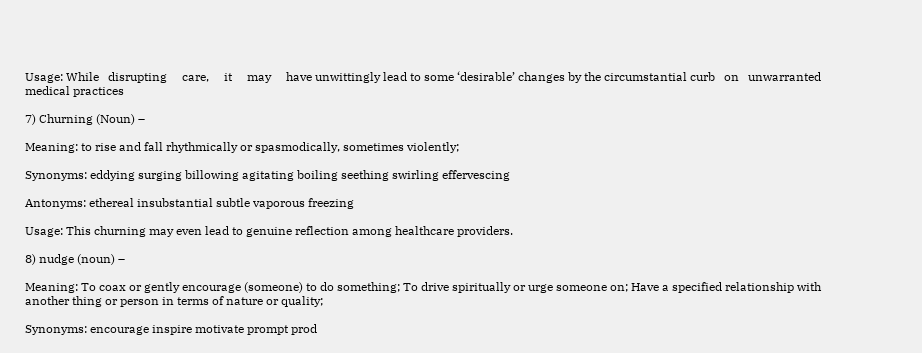Usage: While   disrupting     care,     it     may     have unwittingly lead to some ‘desirable’ changes by the circumstantial curb   on   unwarranted   medical practices

7) Churning (Noun) –

Meaning: to rise and fall rhythmically or spasmodically, sometimes violently;

Synonyms: eddying surging billowing agitating boiling seething swirling effervescing

Antonyms: ethereal insubstantial subtle vaporous freezing

Usage: This churning may even lead to genuine reflection among healthcare providers.

8) nudge (noun) –

Meaning: To coax or gently encourage (someone) to do something; To drive spiritually or urge someone on; Have a specified relationship with another thing or person in terms of nature or quality;

Synonyms: encourage inspire motivate prompt prod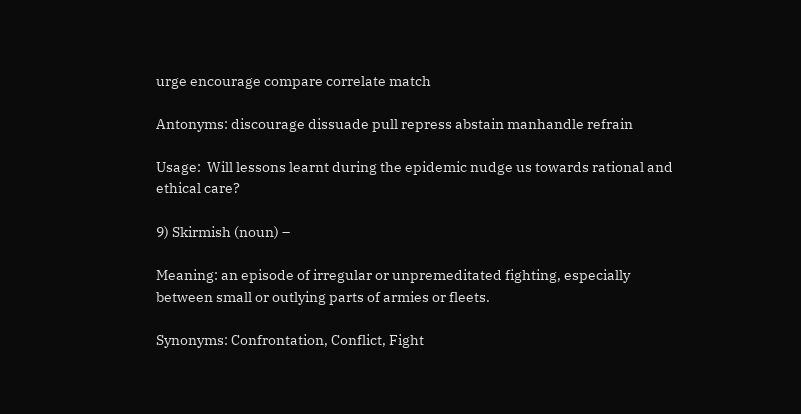urge encourage compare correlate match

Antonyms: discourage dissuade pull repress abstain manhandle refrain

Usage:  Will lessons learnt during the epidemic nudge us towards rational and ethical care?

9) Skirmish (noun) –

Meaning: an episode of irregular or unpremeditated fighting, especially between small or outlying parts of armies or fleets.

Synonyms: Confrontation, Conflict, Fight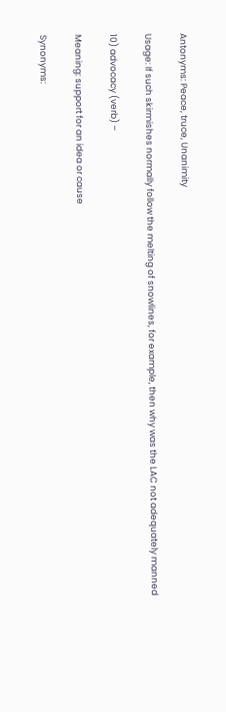Antonyms: Peace, truce, Unanimity

Usage: If such skirmishes normally follow the melting of snowlines, for example, then why was the LAC not adequately manned

10) advocacy (verb) –

Meaning: support for an idea or cause

Synonyms: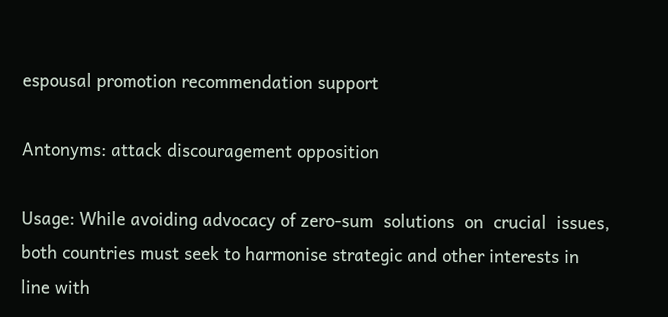espousal promotion recommendation support

Antonyms: attack discouragement opposition

Usage: While avoiding advocacy of zero-sum  solutions  on  crucial  issues,  both countries must seek to harmonise strategic and other interests in line with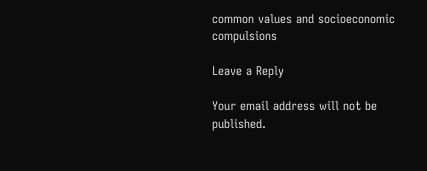common values and socioeconomic compulsions

Leave a Reply

Your email address will not be published.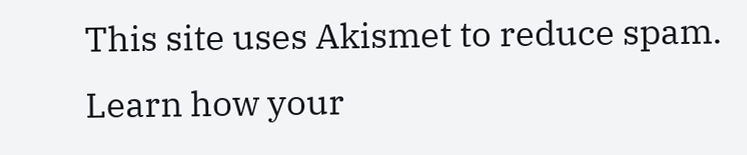This site uses Akismet to reduce spam. Learn how your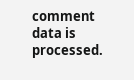comment data is processed.